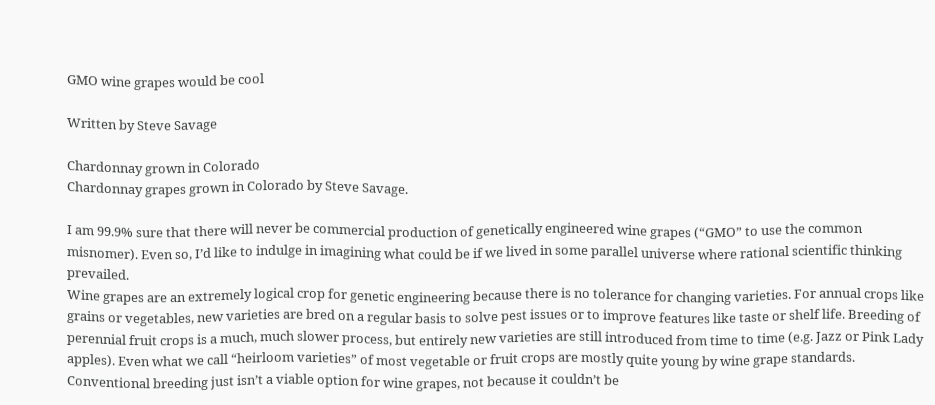GMO wine grapes would be cool

Written by Steve Savage

Chardonnay grown in Colorado
Chardonnay grapes grown in Colorado by Steve Savage.

I am 99.9% sure that there will never be commercial production of genetically engineered wine grapes (“GMO” to use the common misnomer). Even so, I’d like to indulge in imagining what could be if we lived in some parallel universe where rational scientific thinking prevailed.
Wine grapes are an extremely logical crop for genetic engineering because there is no tolerance for changing varieties. For annual crops like grains or vegetables, new varieties are bred on a regular basis to solve pest issues or to improve features like taste or shelf life. Breeding of perennial fruit crops is a much, much slower process, but entirely new varieties are still introduced from time to time (e.g. Jazz or Pink Lady apples). Even what we call “heirloom varieties” of most vegetable or fruit crops are mostly quite young by wine grape standards.
Conventional breeding just isn’t a viable option for wine grapes, not because it couldn’t be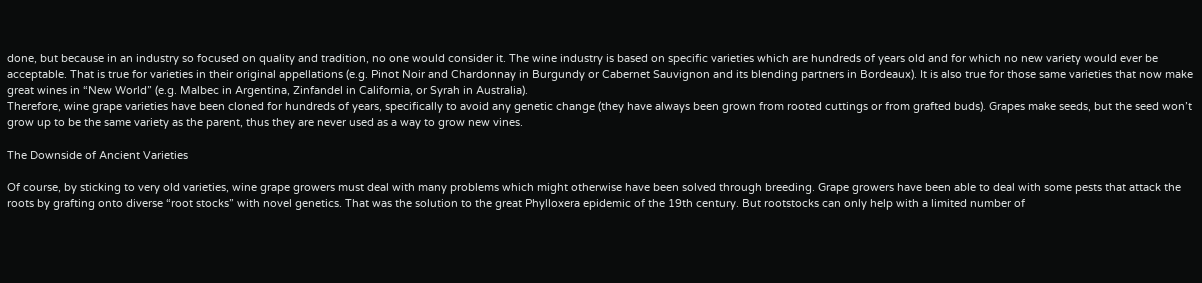done, but because in an industry so focused on quality and tradition, no one would consider it. The wine industry is based on specific varieties which are hundreds of years old and for which no new variety would ever be acceptable. That is true for varieties in their original appellations (e.g. Pinot Noir and Chardonnay in Burgundy or Cabernet Sauvignon and its blending partners in Bordeaux). It is also true for those same varieties that now make great wines in “New World” (e.g. Malbec in Argentina, Zinfandel in California, or Syrah in Australia).
Therefore, wine grape varieties have been cloned for hundreds of years, specifically to avoid any genetic change (they have always been grown from rooted cuttings or from grafted buds). Grapes make seeds, but the seed won’t grow up to be the same variety as the parent, thus they are never used as a way to grow new vines.

The Downside of Ancient Varieties

Of course, by sticking to very old varieties, wine grape growers must deal with many problems which might otherwise have been solved through breeding. Grape growers have been able to deal with some pests that attack the roots by grafting onto diverse “root stocks” with novel genetics. That was the solution to the great Phylloxera epidemic of the 19th century. But rootstocks can only help with a limited number of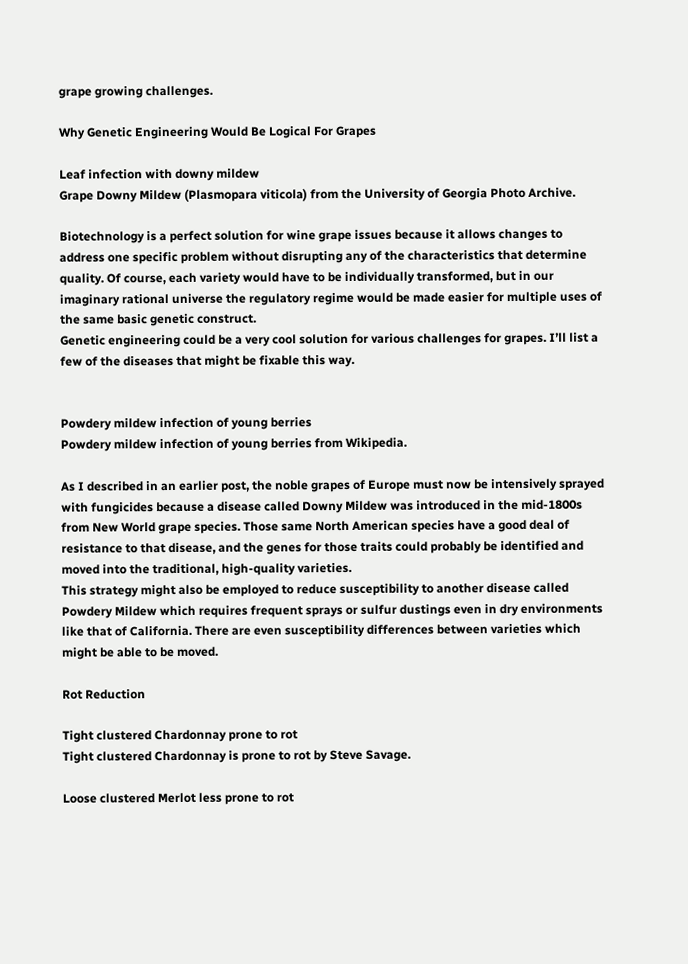grape growing challenges.

Why Genetic Engineering Would Be Logical For Grapes

Leaf infection with downy mildew
Grape Downy Mildew (Plasmopara viticola) from the University of Georgia Photo Archive.

Biotechnology is a perfect solution for wine grape issues because it allows changes to address one specific problem without disrupting any of the characteristics that determine quality. Of course, each variety would have to be individually transformed, but in our imaginary rational universe the regulatory regime would be made easier for multiple uses of the same basic genetic construct.
Genetic engineering could be a very cool solution for various challenges for grapes. I’ll list a few of the diseases that might be fixable this way.


Powdery mildew infection of young berries
Powdery mildew infection of young berries from Wikipedia.

As I described in an earlier post, the noble grapes of Europe must now be intensively sprayed with fungicides because a disease called Downy Mildew was introduced in the mid-1800s from New World grape species. Those same North American species have a good deal of resistance to that disease, and the genes for those traits could probably be identified and moved into the traditional, high-quality varieties.
This strategy might also be employed to reduce susceptibility to another disease called Powdery Mildew which requires frequent sprays or sulfur dustings even in dry environments like that of California. There are even susceptibility differences between varieties which might be able to be moved.

Rot Reduction

Tight clustered Chardonnay prone to rot
Tight clustered Chardonnay is prone to rot by Steve Savage.

Loose clustered Merlot less prone to rot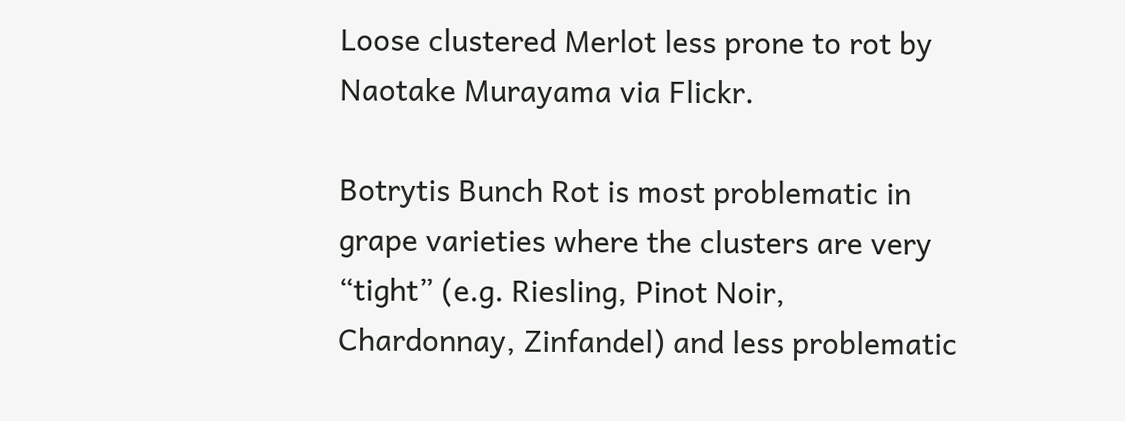Loose clustered Merlot less prone to rot by Naotake Murayama via Flickr.

Botrytis Bunch Rot is most problematic in grape varieties where the clusters are very “tight” (e.g. Riesling, Pinot Noir, Chardonnay, Zinfandel) and less problematic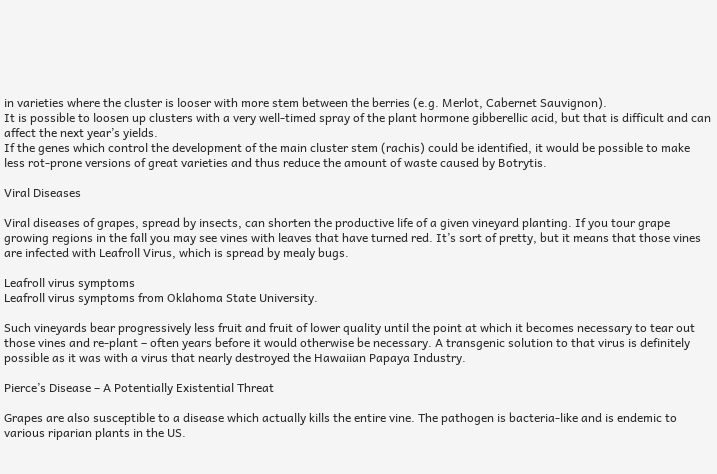in varieties where the cluster is looser with more stem between the berries (e.g. Merlot, Cabernet Sauvignon).
It is possible to loosen up clusters with a very well-timed spray of the plant hormone gibberellic acid, but that is difficult and can affect the next year’s yields.
If the genes which control the development of the main cluster stem (rachis) could be identified, it would be possible to make less rot-prone versions of great varieties and thus reduce the amount of waste caused by Botrytis.

Viral Diseases

Viral diseases of grapes, spread by insects, can shorten the productive life of a given vineyard planting. If you tour grape growing regions in the fall you may see vines with leaves that have turned red. It’s sort of pretty, but it means that those vines are infected with Leafroll Virus, which is spread by mealy bugs.

Leafroll virus symptoms
Leafroll virus symptoms from Oklahoma State University.

Such vineyards bear progressively less fruit and fruit of lower quality until the point at which it becomes necessary to tear out those vines and re-plant – often years before it would otherwise be necessary. A transgenic solution to that virus is definitely possible as it was with a virus that nearly destroyed the Hawaiian Papaya Industry.

Pierce’s Disease – A Potentially Existential Threat

Grapes are also susceptible to a disease which actually kills the entire vine. The pathogen is bacteria-like and is endemic to various riparian plants in the US.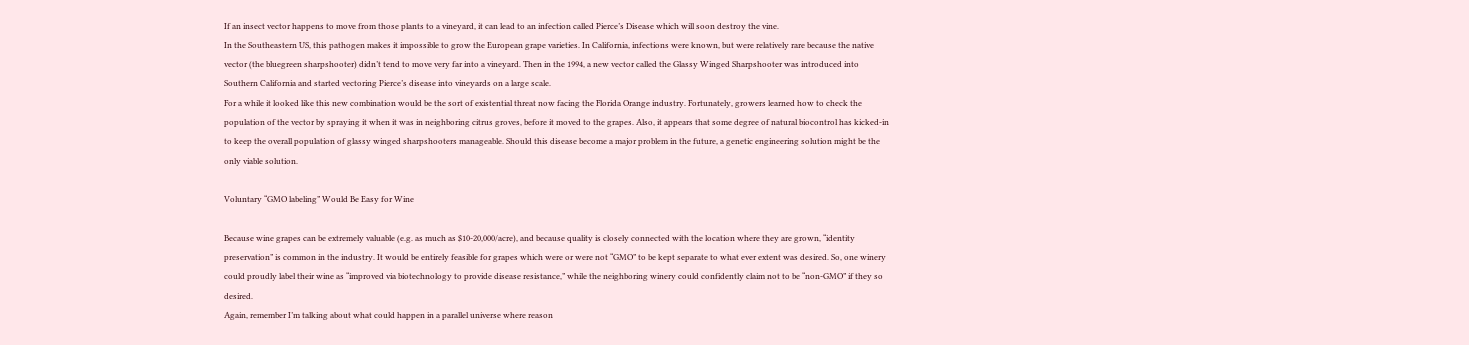If an insect vector happens to move from those plants to a vineyard, it can lead to an infection called Pierce’s Disease which will soon destroy the vine.
In the Southeastern US, this pathogen makes it impossible to grow the European grape varieties. In California, infections were known, but were relatively rare because the native vector (the bluegreen sharpshooter) didn’t tend to move very far into a vineyard. Then in the 1994, a new vector called the Glassy Winged Sharpshooter was introduced into Southern California and started vectoring Pierce’s disease into vineyards on a large scale.
For a while it looked like this new combination would be the sort of existential threat now facing the Florida Orange industry. Fortunately, growers learned how to check the population of the vector by spraying it when it was in neighboring citrus groves, before it moved to the grapes. Also, it appears that some degree of natural biocontrol has kicked-in to keep the overall population of glassy winged sharpshooters manageable. Should this disease become a major problem in the future, a genetic engineering solution might be the only viable solution.

Voluntary “GMO labeling” Would Be Easy for Wine

Because wine grapes can be extremely valuable (e.g. as much as $10-20,000/acre), and because quality is closely connected with the location where they are grown, “identity preservation” is common in the industry. It would be entirely feasible for grapes which were or were not “GMO” to be kept separate to what ever extent was desired. So, one winery could proudly label their wine as “improved via biotechnology to provide disease resistance,” while the neighboring winery could confidently claim not to be “non-GMO” if they so desired.
Again, remember I’m talking about what could happen in a parallel universe where reason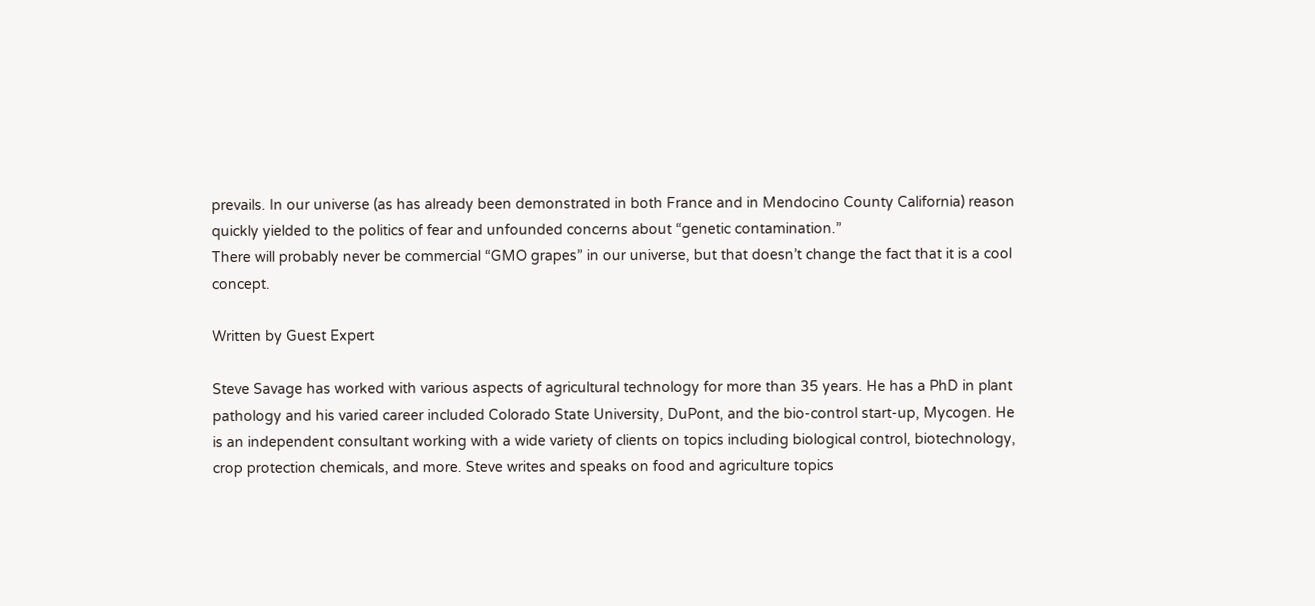prevails. In our universe (as has already been demonstrated in both France and in Mendocino County California) reason quickly yielded to the politics of fear and unfounded concerns about “genetic contamination.”
There will probably never be commercial “GMO grapes” in our universe, but that doesn’t change the fact that it is a cool concept.

Written by Guest Expert

Steve Savage has worked with various aspects of agricultural technology for more than 35 years. He has a PhD in plant pathology and his varied career included Colorado State University, DuPont, and the bio-control start-up, Mycogen. He is an independent consultant working with a wide variety of clients on topics including biological control, biotechnology, crop protection chemicals, and more. Steve writes and speaks on food and agriculture topics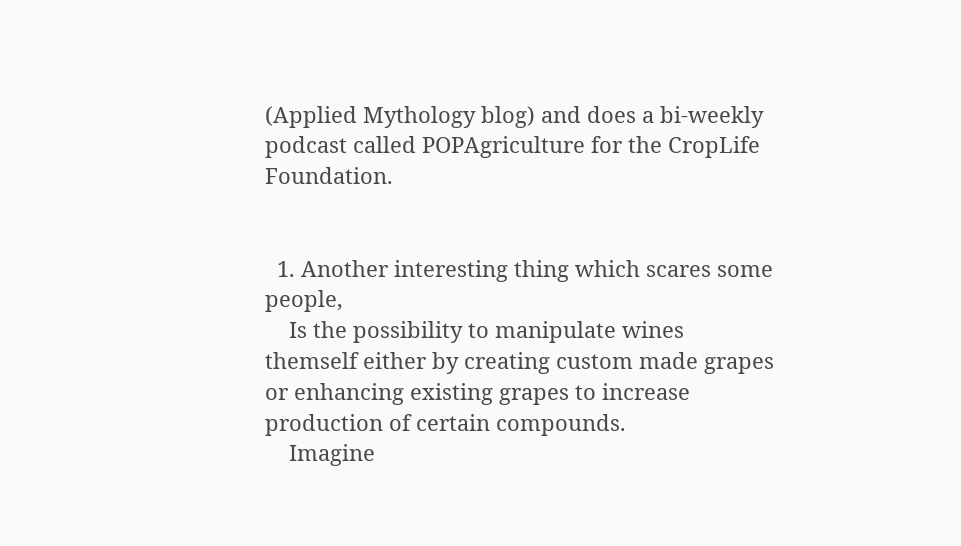(Applied Mythology blog) and does a bi-weekly podcast called POPAgriculture for the CropLife Foundation.


  1. Another interesting thing which scares some people,
    Is the possibility to manipulate wines themself either by creating custom made grapes or enhancing existing grapes to increase production of certain compounds.
    Imagine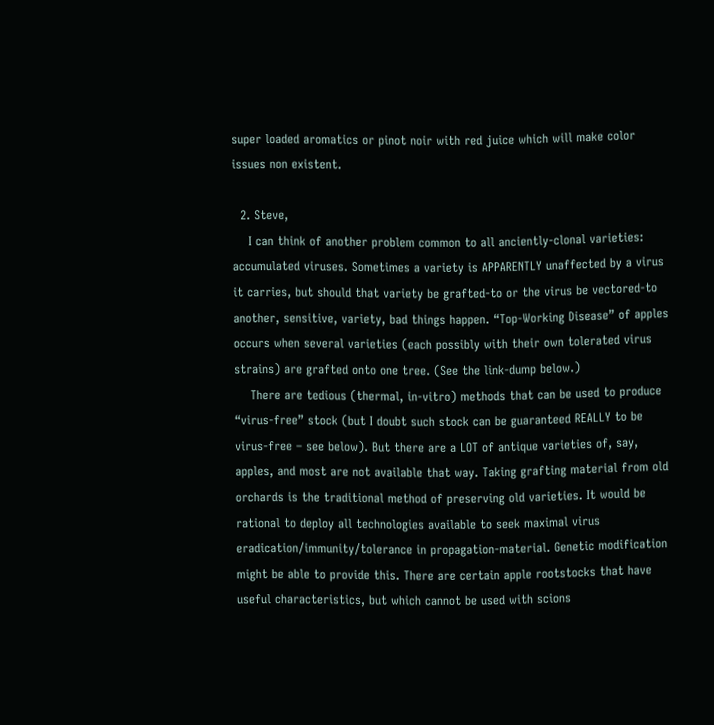super loaded aromatics or pinot noir with red juice which will make color issues non existent.

  2. Steve,
    I can think of another problem common to all anciently-clonal varieties: accumulated viruses. Sometimes a variety is APPARENTLY unaffected by a virus it carries, but should that variety be grafted-to or the virus be vectored-to another, sensitive, variety, bad things happen. “Top-Working Disease” of apples occurs when several varieties (each possibly with their own tolerated virus strains) are grafted onto one tree. (See the link-dump below.)
    There are tedious (thermal, in-vitro) methods that can be used to produce “virus-free” stock (but I doubt such stock can be guaranteed REALLY to be virus-free – see below). But there are a LOT of antique varieties of, say, apples, and most are not available that way. Taking grafting material from old orchards is the traditional method of preserving old varieties. It would be rational to deploy all technologies available to seek maximal virus eradication/immunity/tolerance in propagation-material. Genetic modification might be able to provide this. There are certain apple rootstocks that have useful characteristics, but which cannot be used with scions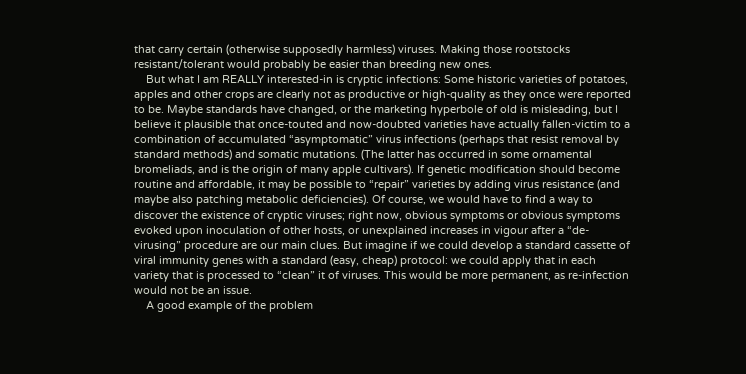that carry certain (otherwise supposedly harmless) viruses. Making those rootstocks resistant/tolerant would probably be easier than breeding new ones.
    But what I am REALLY interested-in is cryptic infections: Some historic varieties of potatoes, apples and other crops are clearly not as productive or high-quality as they once were reported to be. Maybe standards have changed, or the marketing hyperbole of old is misleading, but I believe it plausible that once-touted and now-doubted varieties have actually fallen-victim to a combination of accumulated “asymptomatic” virus infections (perhaps that resist removal by standard methods) and somatic mutations. (The latter has occurred in some ornamental bromeliads, and is the origin of many apple cultivars). If genetic modification should become routine and affordable, it may be possible to “repair” varieties by adding virus resistance (and maybe also patching metabolic deficiencies). Of course, we would have to find a way to discover the existence of cryptic viruses; right now, obvious symptoms or obvious symptoms evoked upon inoculation of other hosts, or unexplained increases in vigour after a “de-virusing” procedure are our main clues. But imagine if we could develop a standard cassette of viral immunity genes with a standard (easy, cheap) protocol: we could apply that in each variety that is processed to “clean” it of viruses. This would be more permanent, as re-infection would not be an issue.
    A good example of the problem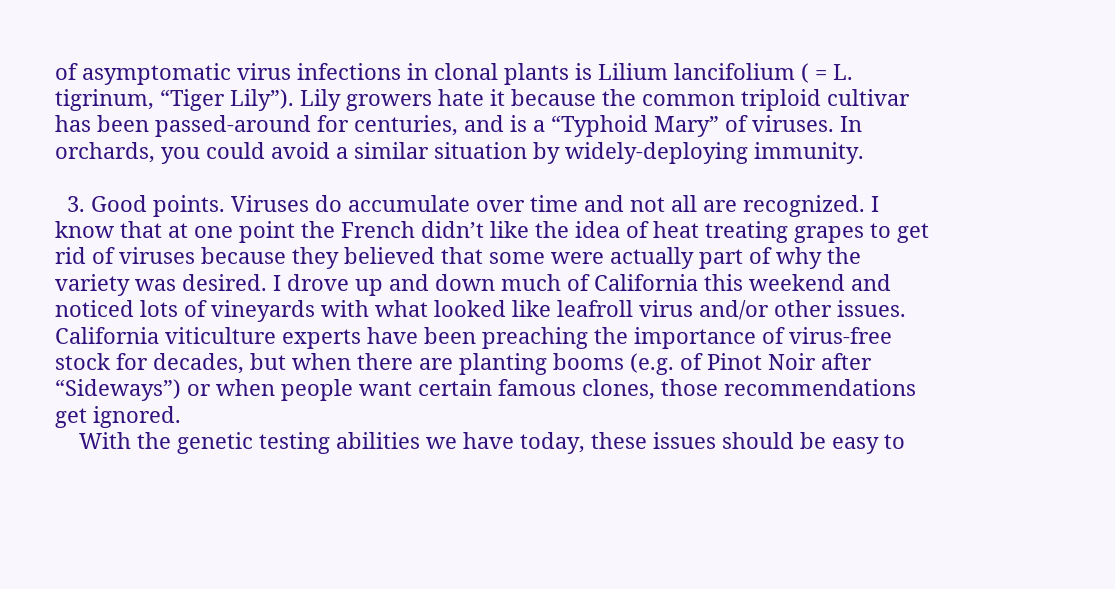of asymptomatic virus infections in clonal plants is Lilium lancifolium ( = L. tigrinum, “Tiger Lily”). Lily growers hate it because the common triploid cultivar has been passed-around for centuries, and is a “Typhoid Mary” of viruses. In orchards, you could avoid a similar situation by widely-deploying immunity.

  3. Good points. Viruses do accumulate over time and not all are recognized. I know that at one point the French didn’t like the idea of heat treating grapes to get rid of viruses because they believed that some were actually part of why the variety was desired. I drove up and down much of California this weekend and noticed lots of vineyards with what looked like leafroll virus and/or other issues. California viticulture experts have been preaching the importance of virus-free stock for decades, but when there are planting booms (e.g. of Pinot Noir after “Sideways”) or when people want certain famous clones, those recommendations get ignored.
    With the genetic testing abilities we have today, these issues should be easy to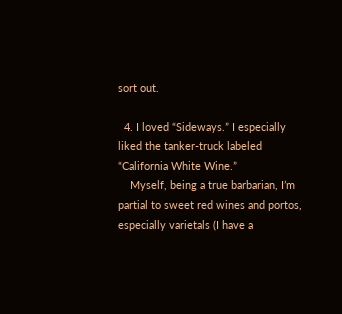sort out.

  4. I loved “Sideways.” I especially liked the tanker-truck labeled “California White Wine.”
    Myself, being a true barbarian, I’m partial to sweet red wines and portos, especially varietals (I have a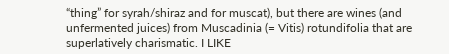“thing” for syrah/shiraz and for muscat), but there are wines (and unfermented juices) from Muscadinia (= Vitis) rotundifolia that are superlatively charismatic. I LIKE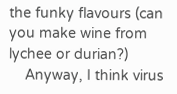the funky flavours (can you make wine from lychee or durian?)
    Anyway, I think virus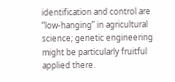identification and control are “low-hanging” in agricultural science; genetic engineering might be particularly fruitful applied there.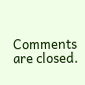Comments are closed.